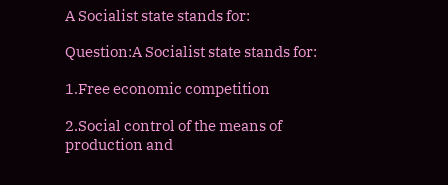A Socialist state stands for:

Question:A Socialist state stands for:

1.Free economic competition

2.Social control of the means of production and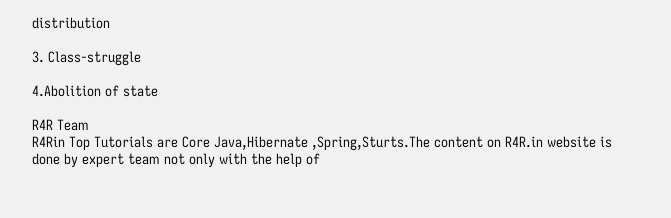distribution

3. Class-struggle

4.Abolition of state

R4R Team
R4Rin Top Tutorials are Core Java,Hibernate ,Spring,Sturts.The content on R4R.in website is done by expert team not only with the help of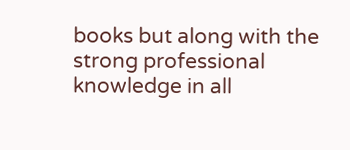books but along with the strong professional knowledge in all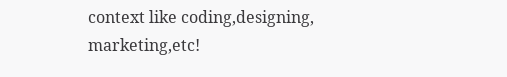context like coding,designing, marketing,etc!